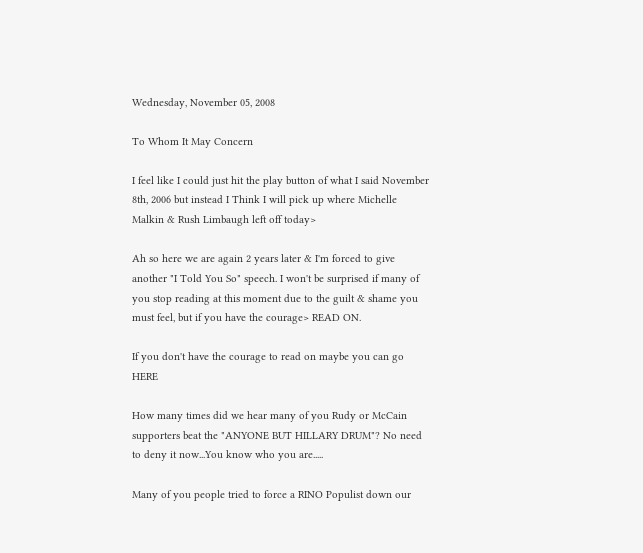Wednesday, November 05, 2008

To Whom It May Concern

I feel like I could just hit the play button of what I said November 8th, 2006 but instead I Think I will pick up where Michelle Malkin & Rush Limbaugh left off today>

Ah so here we are again 2 years later & I'm forced to give another "I Told You So" speech. I won't be surprised if many of you stop reading at this moment due to the guilt & shame you must feel, but if you have the courage> READ ON.

If you don't have the courage to read on maybe you can go HERE

How many times did we hear many of you Rudy or McCain supporters beat the "ANYONE BUT HILLARY DRUM"? No need to deny it now...You know who you are.....

Many of you people tried to force a RINO Populist down our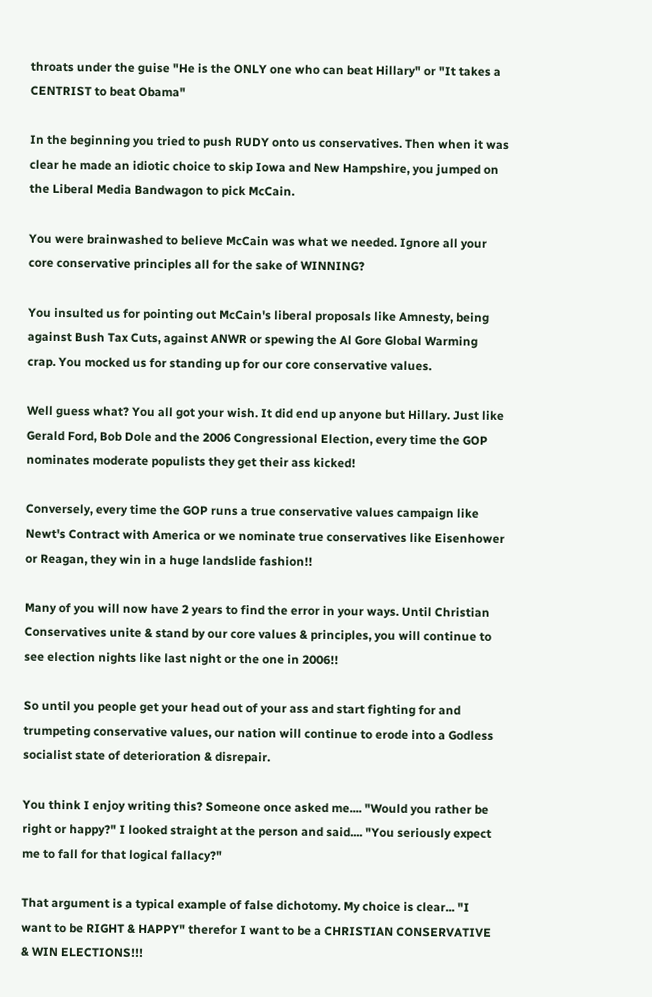throats under the guise "He is the ONLY one who can beat Hillary" or "It takes a CENTRIST to beat Obama"

In the beginning you tried to push RUDY onto us conservatives. Then when it was clear he made an idiotic choice to skip Iowa and New Hampshire, you jumped on the Liberal Media Bandwagon to pick McCain.

You were brainwashed to believe McCain was what we needed. Ignore all your core conservative principles all for the sake of WINNING?

You insulted us for pointing out McCain's liberal proposals like Amnesty, being against Bush Tax Cuts, against ANWR or spewing the Al Gore Global Warming crap. You mocked us for standing up for our core conservative values.

Well guess what? You all got your wish. It did end up anyone but Hillary. Just like Gerald Ford, Bob Dole and the 2006 Congressional Election, every time the GOP nominates moderate populists they get their ass kicked!

Conversely, every time the GOP runs a true conservative values campaign like Newt's Contract with America or we nominate true conservatives like Eisenhower or Reagan, they win in a huge landslide fashion!!

Many of you will now have 2 years to find the error in your ways. Until Christian Conservatives unite & stand by our core values & principles, you will continue to see election nights like last night or the one in 2006!!

So until you people get your head out of your ass and start fighting for and trumpeting conservative values, our nation will continue to erode into a Godless socialist state of deterioration & disrepair.

You think I enjoy writing this? Someone once asked me.... "Would you rather be right or happy?" I looked straight at the person and said.... "You seriously expect me to fall for that logical fallacy?"

That argument is a typical example of false dichotomy. My choice is clear... "I want to be RIGHT & HAPPY" therefor I want to be a CHRISTIAN CONSERVATIVE & WIN ELECTIONS!!!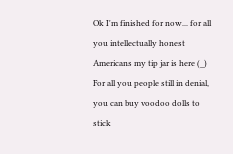Ok I'm finished for now... for all you intellectually honest Americans my tip jar is here (_) For all you people still in denial, you can buy voodoo dolls to stick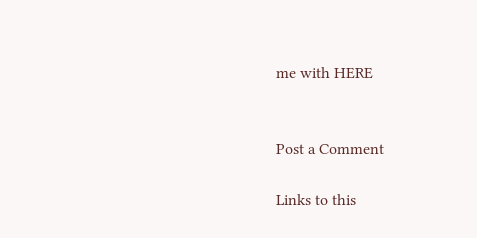me with HERE


Post a Comment

Links to this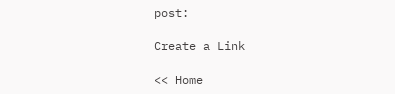post:

Create a Link

<< Home